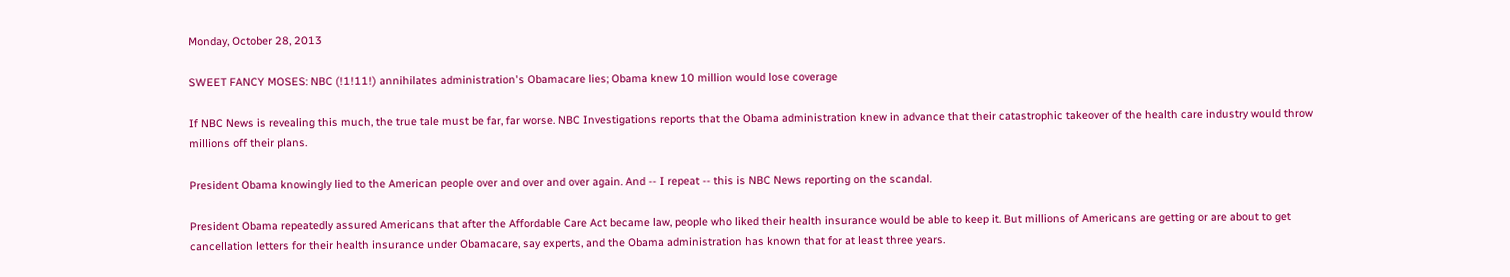Monday, October 28, 2013

SWEET FANCY MOSES: NBC (!1!11!) annihilates administration's Obamacare lies; Obama knew 10 million would lose coverage

If NBC News is revealing this much, the true tale must be far, far worse. NBC Investigations reports that the Obama administration knew in advance that their catastrophic takeover of the health care industry would throw millions off their plans.

President Obama knowingly lied to the American people over and over and over again. And -- I repeat -- this is NBC News reporting on the scandal.

President Obama repeatedly assured Americans that after the Affordable Care Act became law, people who liked their health insurance would be able to keep it. But millions of Americans are getting or are about to get cancellation letters for their health insurance under Obamacare, say experts, and the Obama administration has known that for at least three years.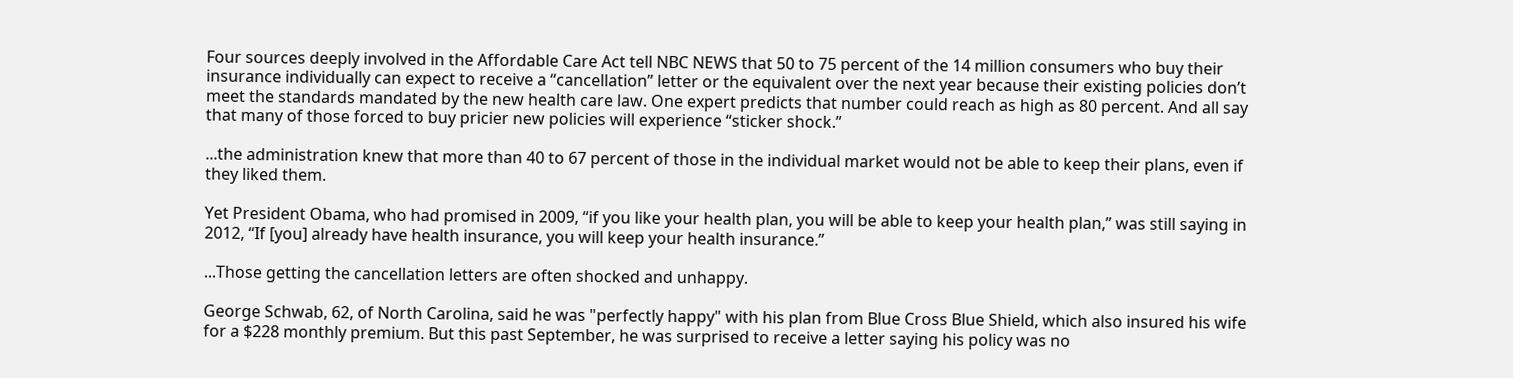Four sources deeply involved in the Affordable Care Act tell NBC NEWS that 50 to 75 percent of the 14 million consumers who buy their insurance individually can expect to receive a “cancellation” letter or the equivalent over the next year because their existing policies don’t meet the standards mandated by the new health care law. One expert predicts that number could reach as high as 80 percent. And all say that many of those forced to buy pricier new policies will experience “sticker shock.”

...the administration knew that more than 40 to 67 percent of those in the individual market would not be able to keep their plans, even if they liked them.

Yet President Obama, who had promised in 2009, “if you like your health plan, you will be able to keep your health plan,” was still saying in 2012, “If [you] already have health insurance, you will keep your health insurance.”

...Those getting the cancellation letters are often shocked and unhappy.

George Schwab, 62, of North Carolina, said he was "perfectly happy" with his plan from Blue Cross Blue Shield, which also insured his wife for a $228 monthly premium. But this past September, he was surprised to receive a letter saying his policy was no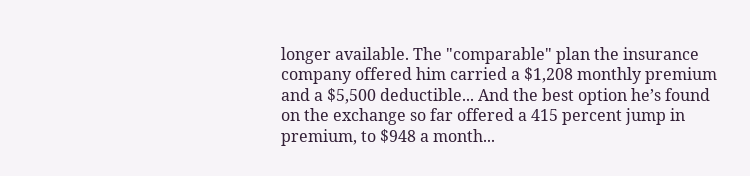longer available. The "comparable" plan the insurance company offered him carried a $1,208 monthly premium and a $5,500 deductible... And the best option he’s found on the exchange so far offered a 415 percent jump in premium, to $948 a month...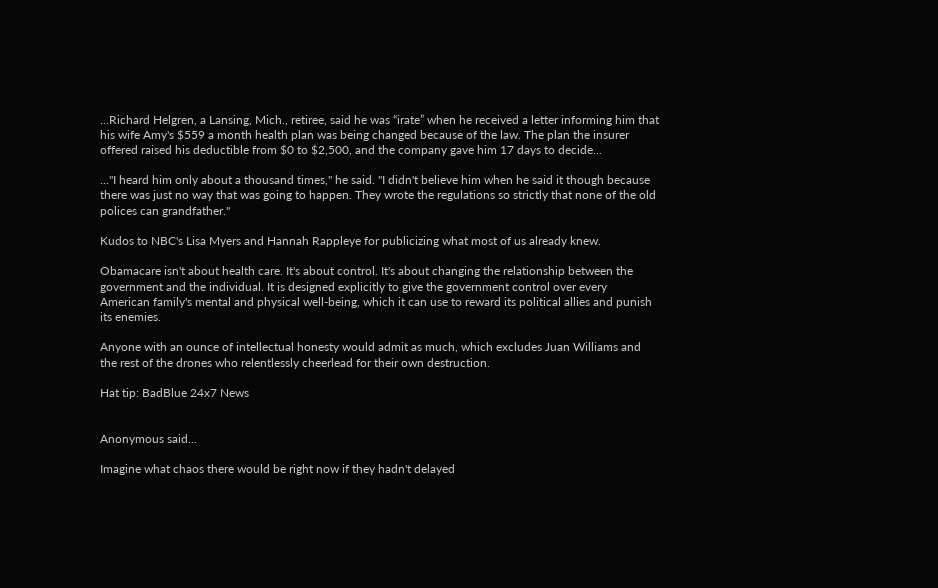...Richard Helgren, a Lansing, Mich., retiree, said he was “irate” when he received a letter informing him that his wife Amy's $559 a month health plan was being changed because of the law. The plan the insurer offered raised his deductible from $0 to $2,500, and the company gave him 17 days to decide...

..."I heard him only about a thousand times," he said. "I didn't believe him when he said it though because there was just no way that was going to happen. They wrote the regulations so strictly that none of the old polices can grandfather."

Kudos to NBC's Lisa Myers and Hannah Rappleye for publicizing what most of us already knew.

Obamacare isn't about health care. It's about control. It's about changing the relationship between the government and the individual. It is designed explicitly to give the government control over every American family's mental and physical well-being, which it can use to reward its political allies and punish its enemies.

Anyone with an ounce of intellectual honesty would admit as much, which excludes Juan Williams and the rest of the drones who relentlessly cheerlead for their own destruction.

Hat tip: BadBlue 24x7 News


Anonymous said...

Imagine what chaos there would be right now if they hadn't delayed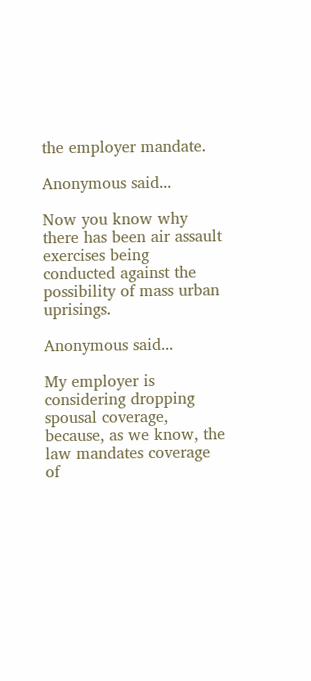the employer mandate.

Anonymous said...

Now you know why there has been air assault exercises being conducted against the possibility of mass urban uprisings.

Anonymous said...

My employer is considering dropping spousal coverage, because, as we know, the law mandates coverage of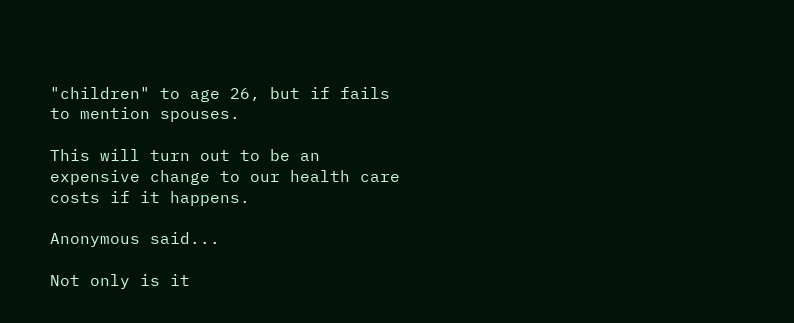"children" to age 26, but if fails to mention spouses.

This will turn out to be an expensive change to our health care costs if it happens.

Anonymous said...

Not only is it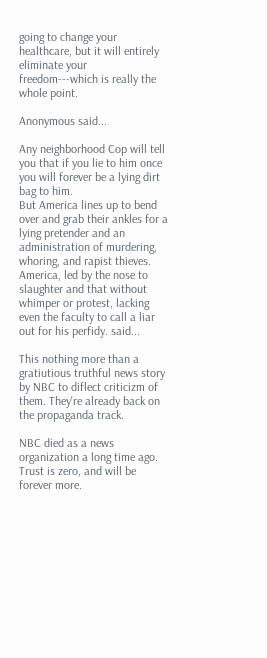going to change your healthcare, but it will entirely eliminate your freedom---which is really the whole point.

Anonymous said...

Any neighborhood Cop will tell you that if you lie to him once you will forever be a lying dirt bag to him.
But America lines up to bend over and grab their ankles for a lying pretender and an administration of murdering, whoring, and rapist thieves.
America, led by the nose to slaughter and that without whimper or protest, lacking even the faculty to call a liar out for his perfidy. said...

This nothing more than a gratiutious truthful news story by NBC to diflect criticizm of them. They're already back on the propaganda track.

NBC died as a news organization a long time ago. Trust is zero, and will be forever more.